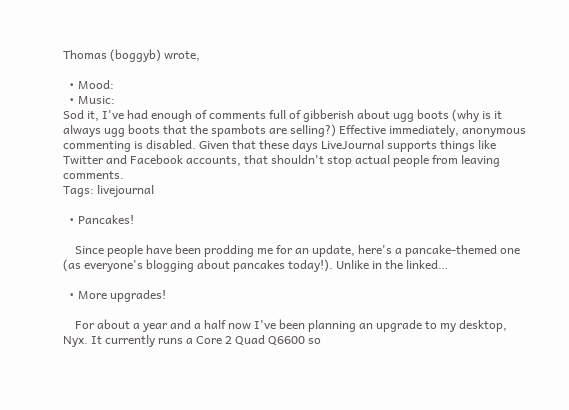Thomas (boggyb) wrote,

  • Mood:
  • Music:
Sod it, I've had enough of comments full of gibberish about ugg boots (why is it always ugg boots that the spambots are selling?) Effective immediately, anonymous commenting is disabled. Given that these days LiveJournal supports things like Twitter and Facebook accounts, that shouldn't stop actual people from leaving comments.
Tags: livejournal

  • Pancakes!

    Since people have been prodding me for an update, here's a pancake-themed one (as everyone's blogging about pancakes today!). Unlike in the linked…

  • More upgrades!

    For about a year and a half now I've been planning an upgrade to my desktop, Nyx. It currently runs a Core 2 Quad Q6600 so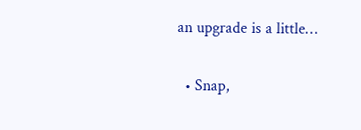an upgrade is a little…

  • Snap,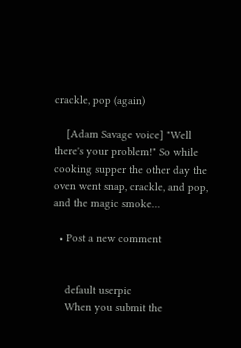crackle, pop (again)

    [Adam Savage voice] "Well there's your problem!" So while cooking supper the other day the oven went snap, crackle, and pop, and the magic smoke…

  • Post a new comment


    default userpic
    When you submit the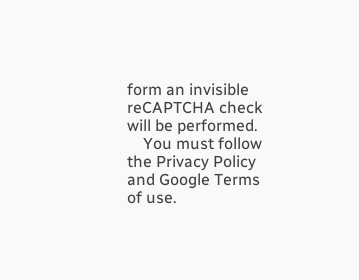form an invisible reCAPTCHA check will be performed.
    You must follow the Privacy Policy and Google Terms of use.